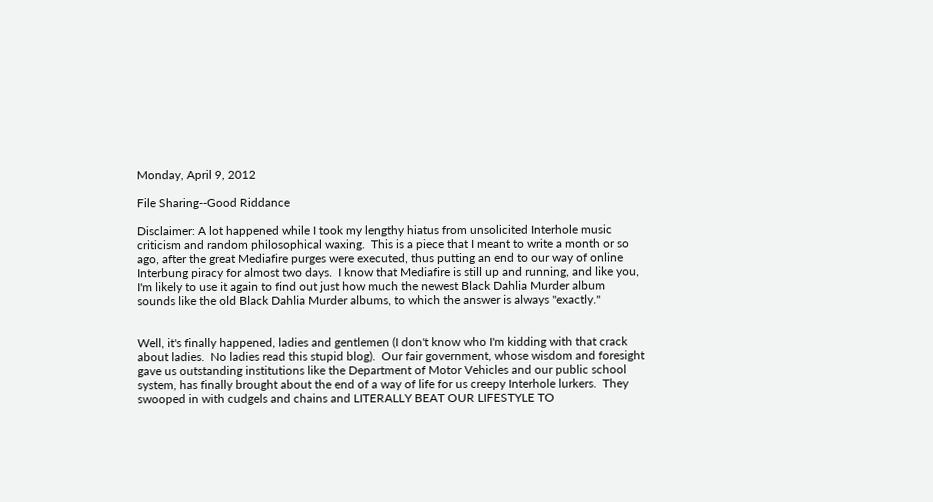Monday, April 9, 2012

File Sharing--Good Riddance

Disclaimer: A lot happened while I took my lengthy hiatus from unsolicited Interhole music criticism and random philosophical waxing.  This is a piece that I meant to write a month or so ago, after the great Mediafire purges were executed, thus putting an end to our way of online Interbung piracy for almost two days.  I know that Mediafire is still up and running, and like you, I'm likely to use it again to find out just how much the newest Black Dahlia Murder album sounds like the old Black Dahlia Murder albums, to which the answer is always "exactly."


Well, it's finally happened, ladies and gentlemen (I don't know who I'm kidding with that crack about ladies.  No ladies read this stupid blog).  Our fair government, whose wisdom and foresight gave us outstanding institutions like the Department of Motor Vehicles and our public school system, has finally brought about the end of a way of life for us creepy Interhole lurkers.  They swooped in with cudgels and chains and LITERALLY BEAT OUR LIFESTYLE TO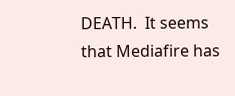DEATH.  It seems that Mediafire has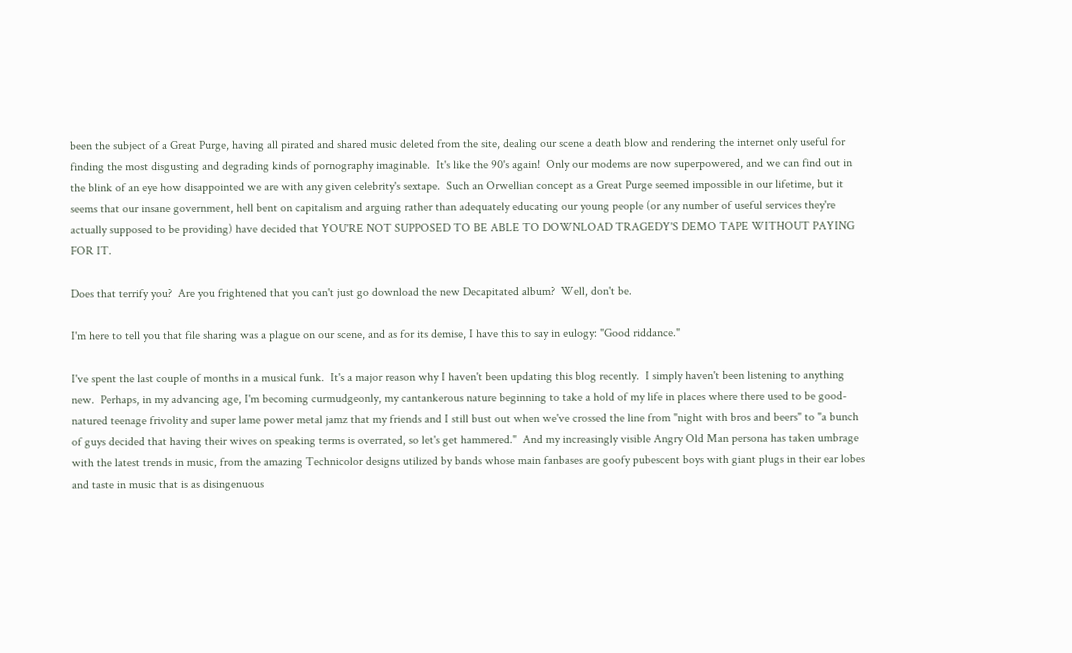been the subject of a Great Purge, having all pirated and shared music deleted from the site, dealing our scene a death blow and rendering the internet only useful for finding the most disgusting and degrading kinds of pornography imaginable.  It's like the 90's again!  Only our modems are now superpowered, and we can find out in the blink of an eye how disappointed we are with any given celebrity's sextape.  Such an Orwellian concept as a Great Purge seemed impossible in our lifetime, but it seems that our insane government, hell bent on capitalism and arguing rather than adequately educating our young people (or any number of useful services they're actually supposed to be providing) have decided that YOU'RE NOT SUPPOSED TO BE ABLE TO DOWNLOAD TRAGEDY'S DEMO TAPE WITHOUT PAYING FOR IT.

Does that terrify you?  Are you frightened that you can't just go download the new Decapitated album?  Well, don't be.

I'm here to tell you that file sharing was a plague on our scene, and as for its demise, I have this to say in eulogy: "Good riddance."

I've spent the last couple of months in a musical funk.  It's a major reason why I haven't been updating this blog recently.  I simply haven't been listening to anything new.  Perhaps, in my advancing age, I'm becoming curmudgeonly, my cantankerous nature beginning to take a hold of my life in places where there used to be good-natured teenage frivolity and super lame power metal jamz that my friends and I still bust out when we've crossed the line from "night with bros and beers" to "a bunch of guys decided that having their wives on speaking terms is overrated, so let's get hammered."  And my increasingly visible Angry Old Man persona has taken umbrage with the latest trends in music, from the amazing Technicolor designs utilized by bands whose main fanbases are goofy pubescent boys with giant plugs in their ear lobes and taste in music that is as disingenuous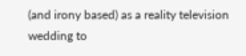(and irony based) as a reality television wedding to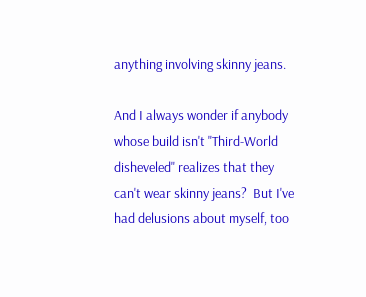anything involving skinny jeans.

And I always wonder if anybody whose build isn't "Third-World disheveled" realizes that they can't wear skinny jeans?  But I've had delusions about myself, too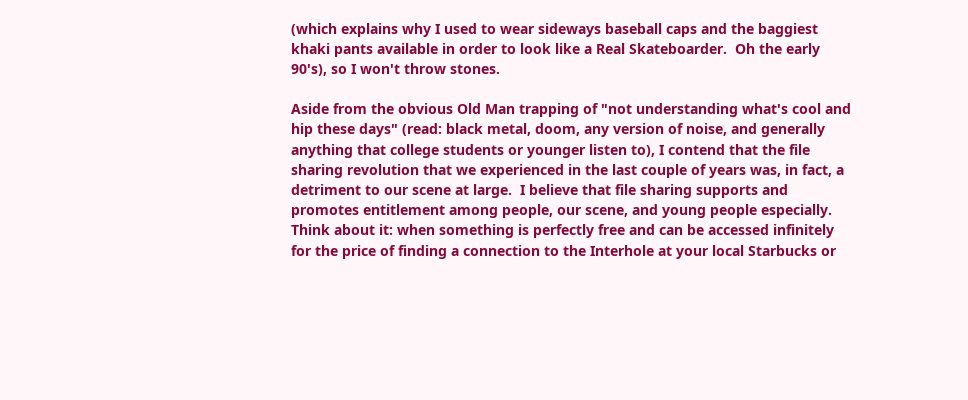(which explains why I used to wear sideways baseball caps and the baggiest khaki pants available in order to look like a Real Skateboarder.  Oh the early 90's), so I won't throw stones.

Aside from the obvious Old Man trapping of "not understanding what's cool and hip these days" (read: black metal, doom, any version of noise, and generally anything that college students or younger listen to), I contend that the file sharing revolution that we experienced in the last couple of years was, in fact, a detriment to our scene at large.  I believe that file sharing supports and promotes entitlement among people, our scene, and young people especially.  Think about it: when something is perfectly free and can be accessed infinitely for the price of finding a connection to the Interhole at your local Starbucks or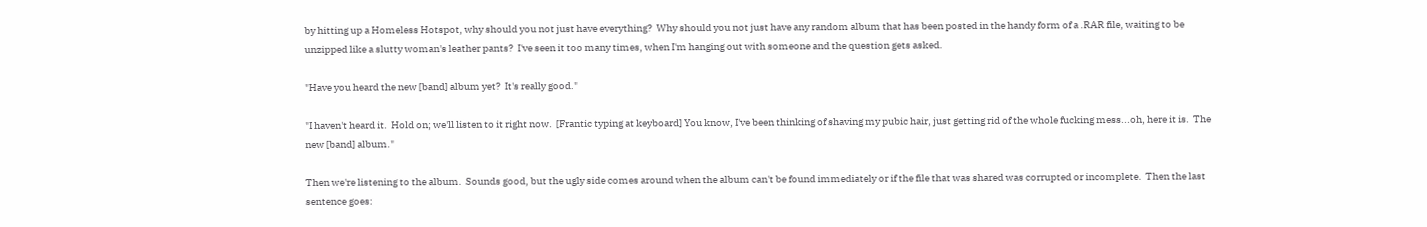by hitting up a Homeless Hotspot, why should you not just have everything?  Why should you not just have any random album that has been posted in the handy form of a .RAR file, waiting to be unzipped like a slutty woman's leather pants?  I've seen it too many times, when I'm hanging out with someone and the question gets asked.

"Have you heard the new [band] album yet?  It's really good."

"I haven't heard it.  Hold on; we'll listen to it right now.  [Frantic typing at keyboard] You know, I've been thinking of shaving my pubic hair, just getting rid of the whole fucking mess...oh, here it is.  The new [band] album."

Then we're listening to the album.  Sounds good, but the ugly side comes around when the album can't be found immediately or if the file that was shared was corrupted or incomplete.  Then the last sentence goes: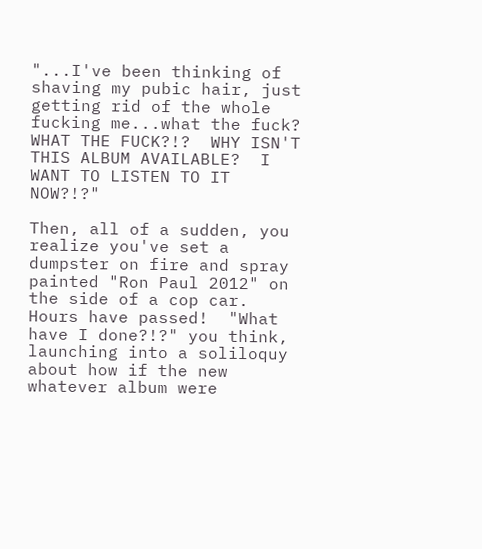"...I've been thinking of shaving my pubic hair, just getting rid of the whole fucking me...what the fuck?  WHAT THE FUCK?!?  WHY ISN'T THIS ALBUM AVAILABLE?  I WANT TO LISTEN TO IT NOW?!?"

Then, all of a sudden, you realize you've set a dumpster on fire and spray painted "Ron Paul 2012" on the side of a cop car.  Hours have passed!  "What have I done?!?" you think, launching into a soliloquy about how if the new whatever album were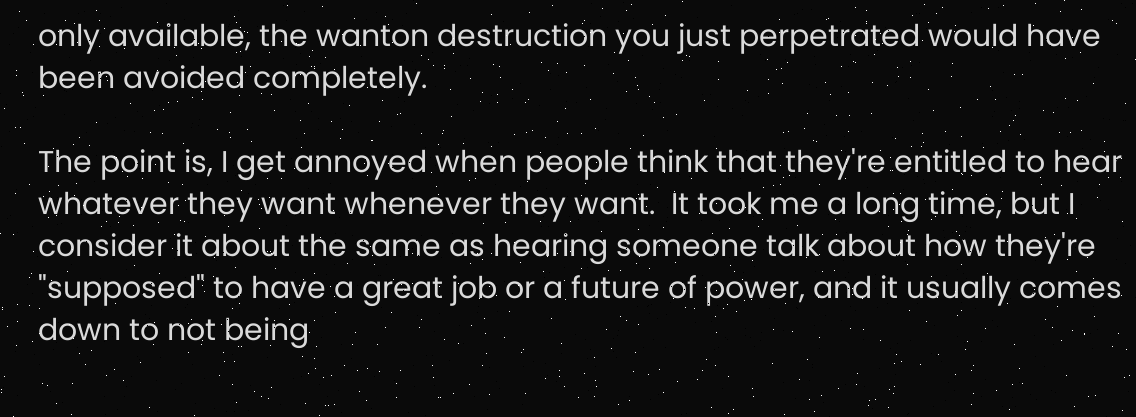only available, the wanton destruction you just perpetrated would have been avoided completely.

The point is, I get annoyed when people think that they're entitled to hear whatever they want whenever they want.  It took me a long time, but I consider it about the same as hearing someone talk about how they're "supposed" to have a great job or a future of power, and it usually comes down to not being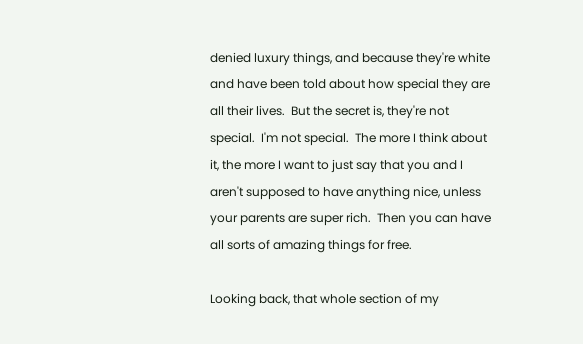denied luxury things, and because they're white and have been told about how special they are all their lives.  But the secret is, they're not special.  I'm not special.  The more I think about it, the more I want to just say that you and I aren't supposed to have anything nice, unless your parents are super rich.  Then you can have all sorts of amazing things for free.

Looking back, that whole section of my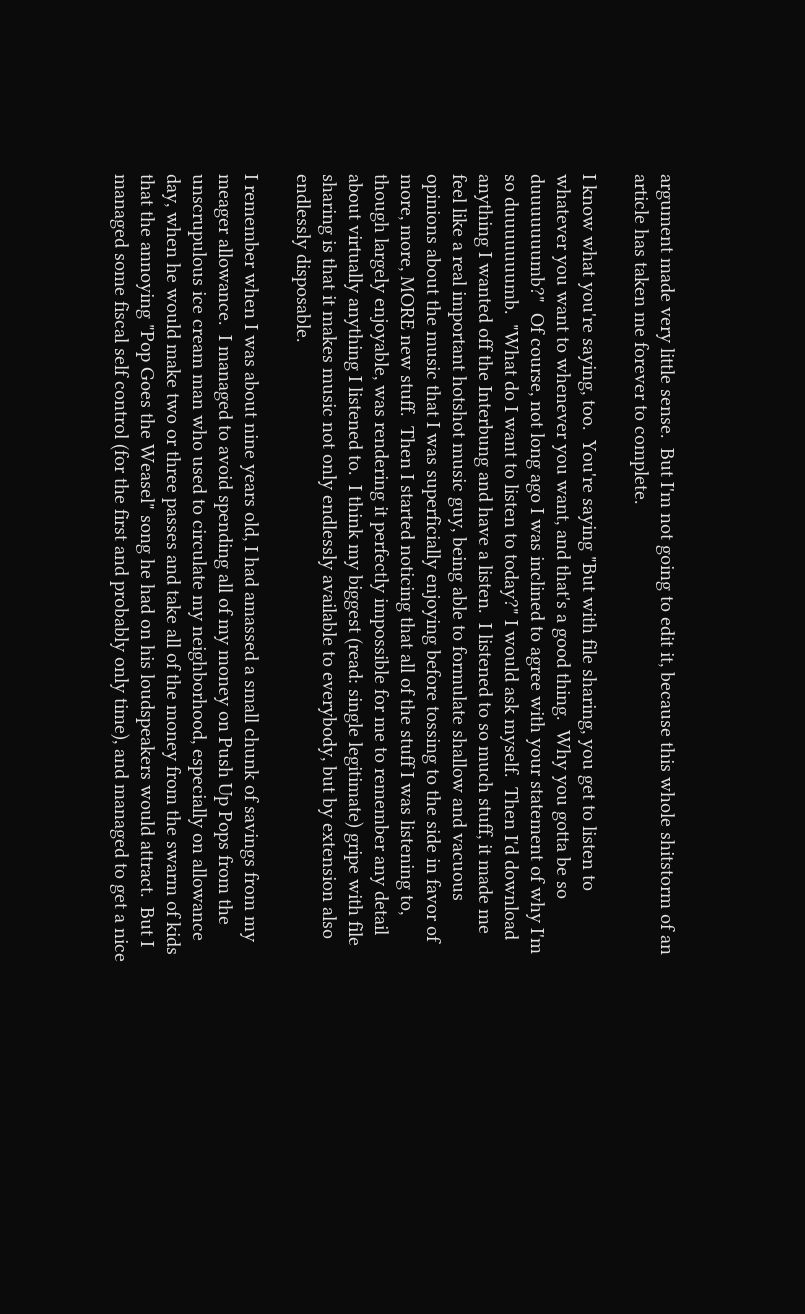argument made very little sense.  But I'm not going to edit it, because this whole shitstorm of an article has taken me forever to complete.

I know what you're saying, too.  You're saying "But with file sharing, you get to listen to whatever you want to whenever you want, and that's a good thing.  Why you gotta be so duuuuuuumb?"  Of course, not long ago I was inclined to agree with your statement of why I'm so duuuuuuumb.  "What do I want to listen to today?" I would ask myself.  Then I'd download anything I wanted off the Interbung and have a listen.  I listened to so much stuff, it made me feel like a real important hotshot music guy, being able to formulate shallow and vacuous opinions about the music that I was superficially enjoying before tossing to the side in favor of more, more, MORE new stuff.  Then I started noticing that all of the stuff I was listening to, though largely enjoyable, was rendering it perfectly impossible for me to remember any detail about virtually anything I listened to.  I think my biggest (read: single legitimate) gripe with file sharing is that it makes music not only endlessly available to everybody, but by extension also endlessly disposable.

I remember when I was about nine years old, I had amassed a small chunk of savings from my meager allowance.  I managed to avoid spending all of my money on Push Up Pops from the unscrupulous ice cream man who used to circulate my neighborhood, especially on allowance day, when he would make two or three passes and take all of the money from the swarm of kids that the annoying "Pop Goes the Weasel" song he had on his loudspeakers would attract.  But I managed some fiscal self control (for the first and probably only time), and managed to get a nice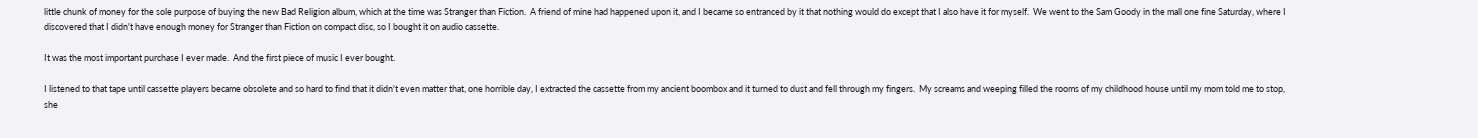little chunk of money for the sole purpose of buying the new Bad Religion album, which at the time was Stranger than Fiction.  A friend of mine had happened upon it, and I became so entranced by it that nothing would do except that I also have it for myself.  We went to the Sam Goody in the mall one fine Saturday, where I discovered that I didn't have enough money for Stranger than Fiction on compact disc, so I bought it on audio cassette.

It was the most important purchase I ever made.  And the first piece of music I ever bought.

I listened to that tape until cassette players became obsolete and so hard to find that it didn't even matter that, one horrible day, I extracted the cassette from my ancient boombox and it turned to dust and fell through my fingers.  My screams and weeping filled the rooms of my childhood house until my mom told me to stop, she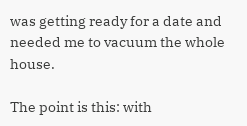was getting ready for a date and needed me to vacuum the whole house.

The point is this: with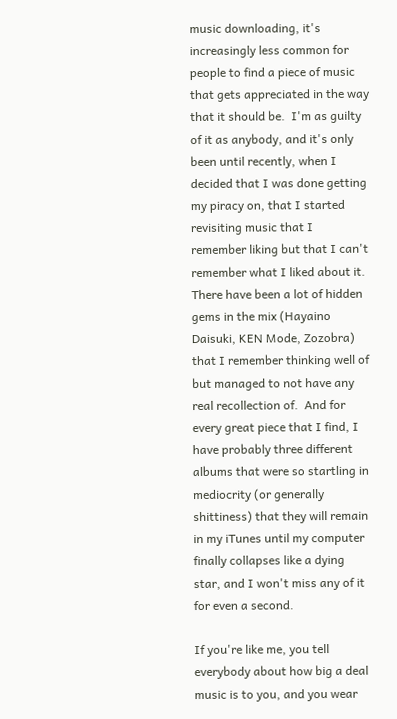music downloading, it's increasingly less common for people to find a piece of music that gets appreciated in the way that it should be.  I'm as guilty of it as anybody, and it's only been until recently, when I decided that I was done getting my piracy on, that I started revisiting music that I remember liking but that I can't remember what I liked about it.  There have been a lot of hidden gems in the mix (Hayaino Daisuki, KEN Mode, Zozobra) that I remember thinking well of but managed to not have any real recollection of.  And for every great piece that I find, I have probably three different albums that were so startling in mediocrity (or generally shittiness) that they will remain in my iTunes until my computer finally collapses like a dying star, and I won't miss any of it for even a second.

If you're like me, you tell everybody about how big a deal music is to you, and you wear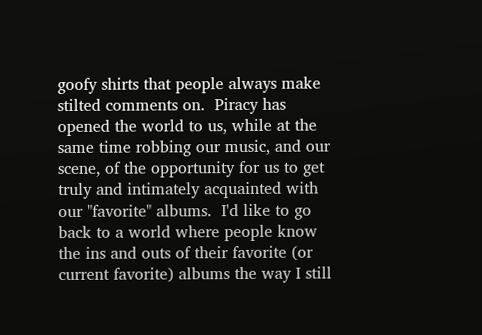goofy shirts that people always make stilted comments on.  Piracy has opened the world to us, while at the same time robbing our music, and our scene, of the opportunity for us to get truly and intimately acquainted with our "favorite" albums.  I'd like to go back to a world where people know the ins and outs of their favorite (or current favorite) albums the way I still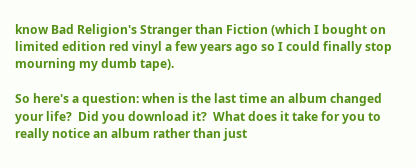know Bad Religion's Stranger than Fiction (which I bought on limited edition red vinyl a few years ago so I could finally stop mourning my dumb tape).

So here's a question: when is the last time an album changed your life?  Did you download it?  What does it take for you to really notice an album rather than just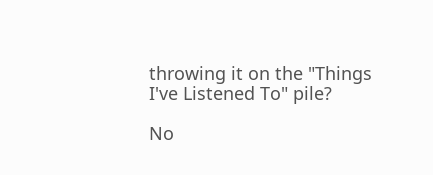throwing it on the "Things I've Listened To" pile?

No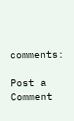comments:

Post a Comment